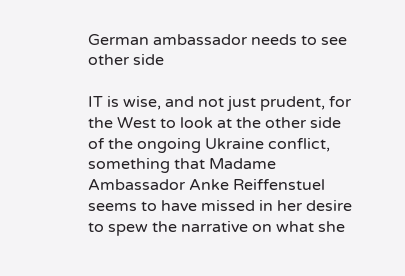German ambassador needs to see other side

IT is wise, and not just prudent, for the West to look at the other side of the ongoing Ukraine conflict, something that Madame Ambassador Anke Reiffenstuel seems to have missed in her desire to spew the narrative on what she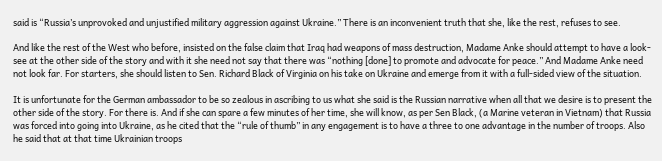said is “Russia’s unprovoked and unjustified military aggression against Ukraine.” There is an inconvenient truth that she, like the rest, refuses to see.

And like the rest of the West who before, insisted on the false claim that Iraq had weapons of mass destruction, Madame Anke should attempt to have a look-see at the other side of the story and with it she need not say that there was “nothing [done] to promote and advocate for peace.” And Madame Anke need not look far. For starters, she should listen to Sen. Richard Black of Virginia on his take on Ukraine and emerge from it with a full-sided view of the situation.

It is unfortunate for the German ambassador to be so zealous in ascribing to us what she said is the Russian narrative when all that we desire is to present the other side of the story. For there is. And if she can spare a few minutes of her time, she will know, as per Sen Black, (a Marine veteran in Vietnam) that Russia was forced into going into Ukraine, as he cited that the “rule of thumb” in any engagement is to have a three to one advantage in the number of troops. Also he said that at that time Ukrainian troops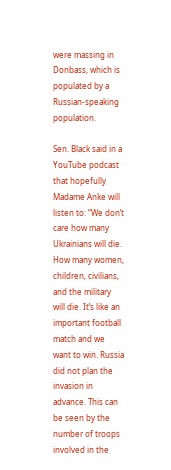were massing in Donbass, which is populated by a Russian-speaking population.

Sen. Black said in a YouTube podcast that hopefully Madame Anke will listen to: “We don’t care how many Ukrainians will die. How many women, children, civilians, and the military will die. It’s like an important football match and we want to win. Russia did not plan the invasion in advance. This can be seen by the number of troops involved in the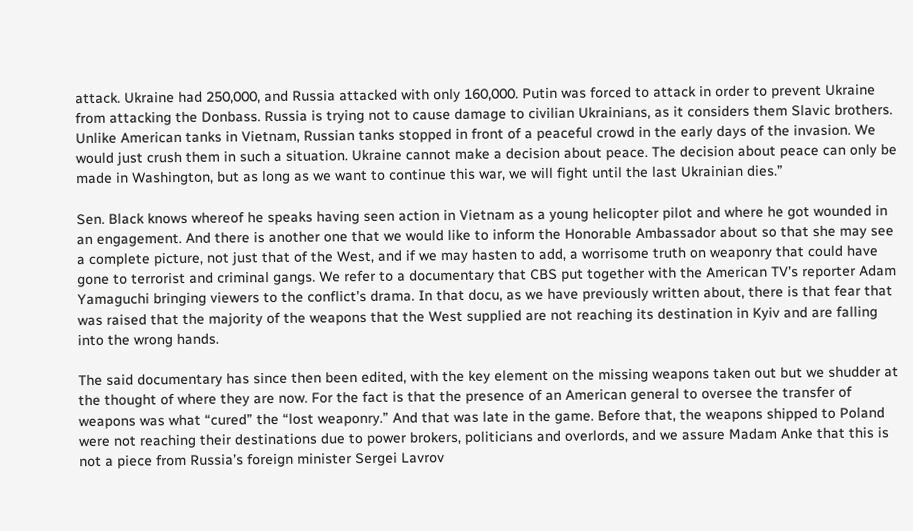attack. Ukraine had 250,000, and Russia attacked with only 160,000. Putin was forced to attack in order to prevent Ukraine from attacking the Donbass. Russia is trying not to cause damage to civilian Ukrainians, as it considers them Slavic brothers. Unlike American tanks in Vietnam, Russian tanks stopped in front of a peaceful crowd in the early days of the invasion. We would just crush them in such a situation. Ukraine cannot make a decision about peace. The decision about peace can only be made in Washington, but as long as we want to continue this war, we will fight until the last Ukrainian dies.”

Sen. Black knows whereof he speaks having seen action in Vietnam as a young helicopter pilot and where he got wounded in an engagement. And there is another one that we would like to inform the Honorable Ambassador about so that she may see a complete picture, not just that of the West, and if we may hasten to add, a worrisome truth on weaponry that could have gone to terrorist and criminal gangs. We refer to a documentary that CBS put together with the American TV’s reporter Adam Yamaguchi bringing viewers to the conflict’s drama. In that docu, as we have previously written about, there is that fear that was raised that the majority of the weapons that the West supplied are not reaching its destination in Kyiv and are falling into the wrong hands.

The said documentary has since then been edited, with the key element on the missing weapons taken out but we shudder at the thought of where they are now. For the fact is that the presence of an American general to oversee the transfer of weapons was what “cured” the “lost weaponry.” And that was late in the game. Before that, the weapons shipped to Poland were not reaching their destinations due to power brokers, politicians and overlords, and we assure Madam Anke that this is not a piece from Russia’s foreign minister Sergei Lavrov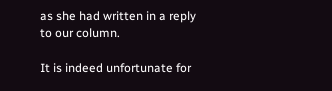as she had written in a reply to our column.

It is indeed unfortunate for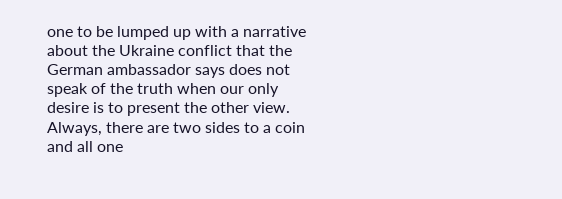one to be lumped up with a narrative about the Ukraine conflict that the German ambassador says does not speak of the truth when our only desire is to present the other view. Always, there are two sides to a coin and all one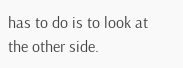has to do is to look at the other side.